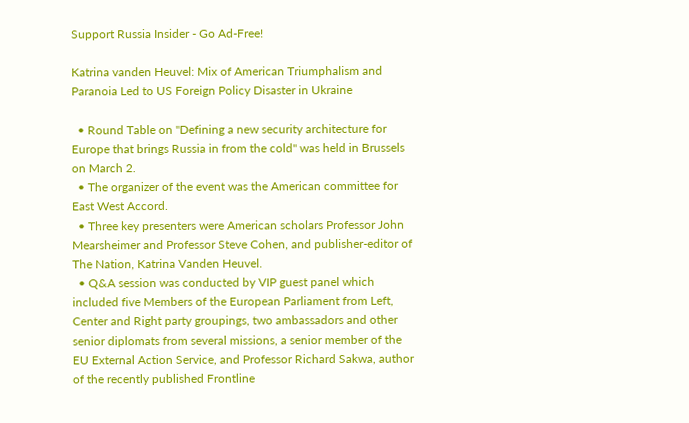Support Russia Insider - Go Ad-Free!

Katrina vanden Heuvel: Mix of American Triumphalism and Paranoia Led to US Foreign Policy Disaster in Ukraine

  • Round Table on "Defining a new security architecture for Europe that brings Russia in from the cold" was held in Brussels on March 2.
  • The organizer of the event was the American committee for East West Accord.
  • Three key presenters were American scholars Professor John Mearsheimer and Professor Steve Cohen, and publisher-editor of The Nation, Katrina Vanden Heuvel.
  • Q&A session was conducted by VIP guest panel which included five Members of the European Parliament from Left, Center and Right party groupings, two ambassadors and other senior diplomats from several missions, a senior member of the EU External Action Service, and Professor Richard Sakwa, author of the recently published Frontline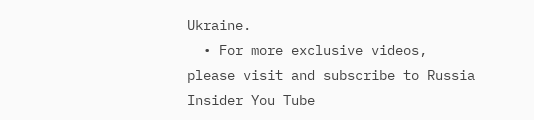Ukraine.
  • For more exclusive videos, please visit and subscribe to Russia Insider You Tube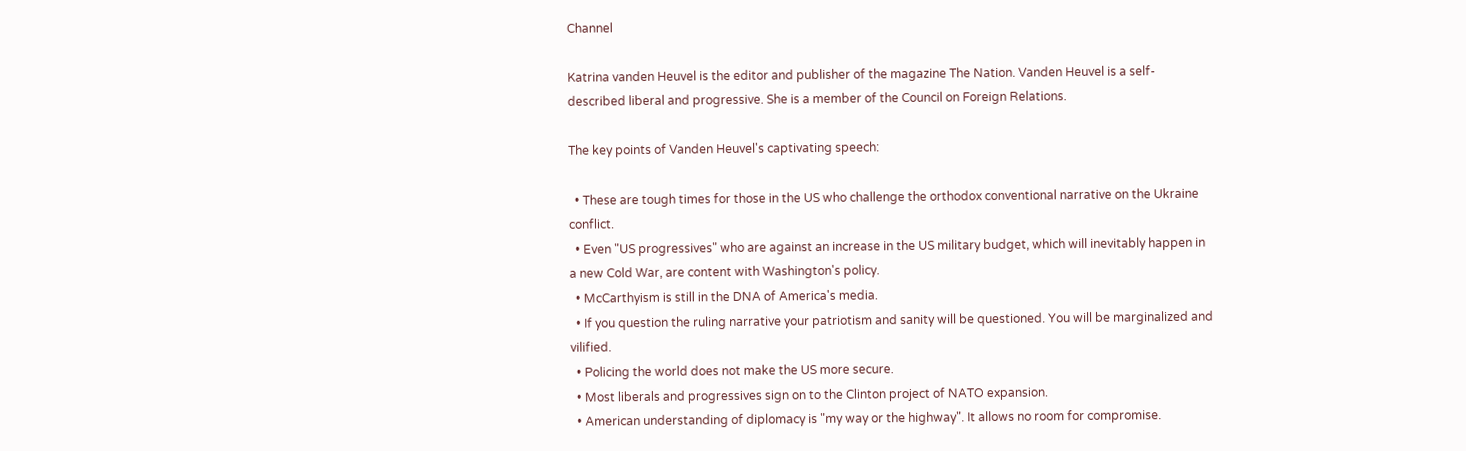Channel

Katrina vanden Heuvel is the editor and publisher of the magazine The Nation. Vanden Heuvel is a self-described liberal and progressive. She is a member of the Council on Foreign Relations.

The key points of Vanden Heuvel's captivating speech:

  • These are tough times for those in the US who challenge the orthodox conventional narrative on the Ukraine conflict.
  • Even "US progressives" who are against an increase in the US military budget, which will inevitably happen in a new Cold War, are content with Washington's policy.
  • McCarthyism is still in the DNA of America's media.
  • If you question the ruling narrative your patriotism and sanity will be questioned. You will be marginalized and vilified.
  • Policing the world does not make the US more secure.
  • Most liberals and progressives sign on to the Clinton project of NATO expansion.
  • American understanding of diplomacy is "my way or the highway". It allows no room for compromise.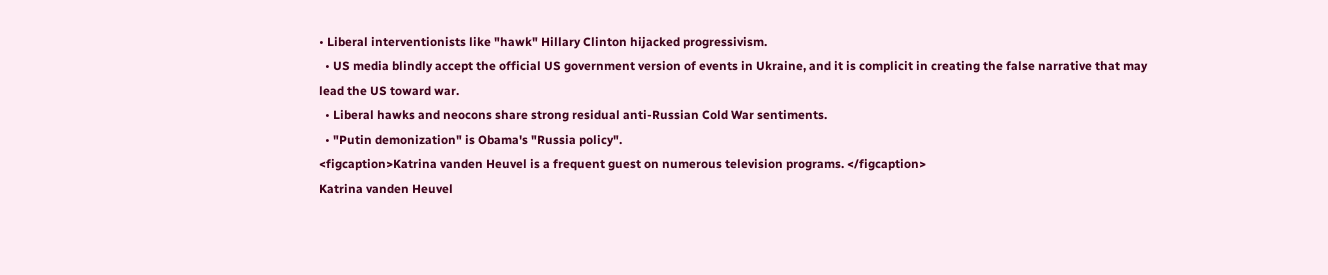• Liberal interventionists like "hawk" Hillary Clinton hijacked progressivism.
  • US media blindly accept the official US government version of events in Ukraine, and it is complicit in creating the false narrative that may lead the US toward war.
  • Liberal hawks and neocons share strong residual anti-Russian Cold War sentiments.
  • "Putin demonization" is Obama's "Russia policy".
<figcaption>Katrina vanden Heuvel is a frequent guest on numerous television programs. </figcaption>
Katrina vanden Heuvel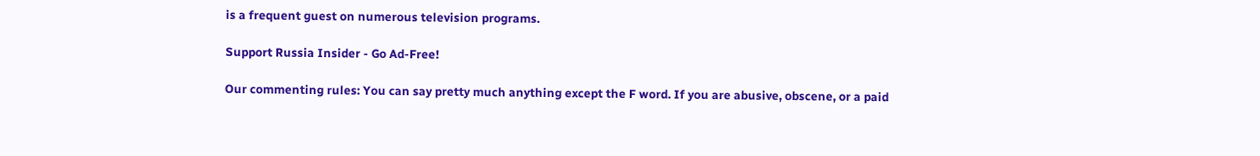is a frequent guest on numerous television programs.

Support Russia Insider - Go Ad-Free!

Our commenting rules: You can say pretty much anything except the F word. If you are abusive, obscene, or a paid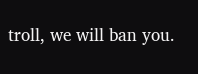troll, we will ban you.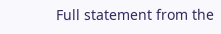Full statement from the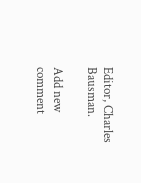Editor, Charles Bausman.

Add new comment